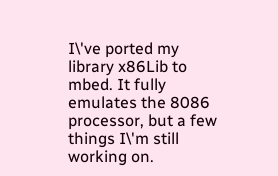I\'ve ported my library x86Lib to mbed. It fully emulates the 8086 processor, but a few things I\'m still working on.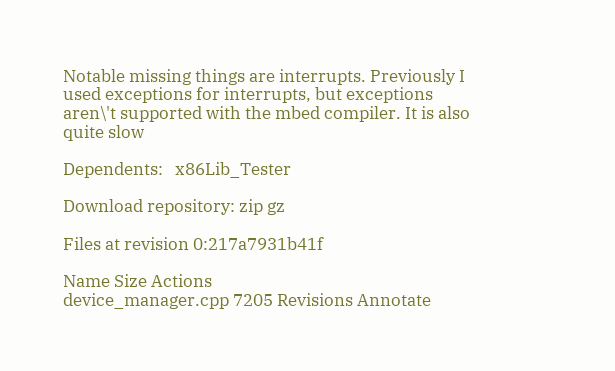Notable missing things are interrupts. Previously I used exceptions for interrupts, but exceptions aren\'t supported with the mbed compiler. It is also quite slow

Dependents:   x86Lib_Tester

Download repository: zip gz

Files at revision 0:217a7931b41f

Name Size Actions
device_manager.cpp 7205 Revisions Annotate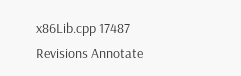x86Lib.cpp 17487 Revisions Annotate